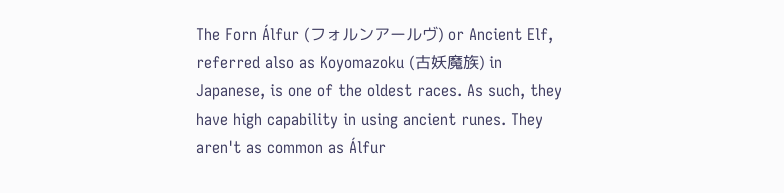The Forn Álfur (フォルンアールヴ) or Ancient Elf, referred also as Koyomazoku (古妖魔族) in Japanese, is one of the oldest races. As such, they have high capability in using ancient runes. They aren't as common as Álfur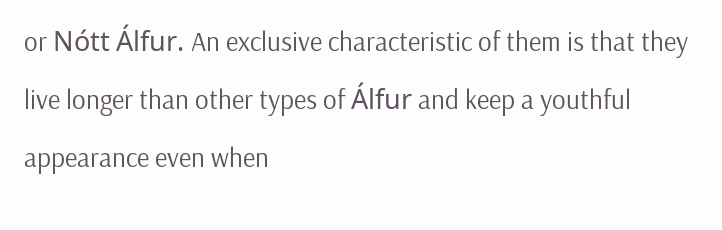or Nótt Álfur. An exclusive characteristic of them is that they live longer than other types of Álfur and keep a youthful appearance even when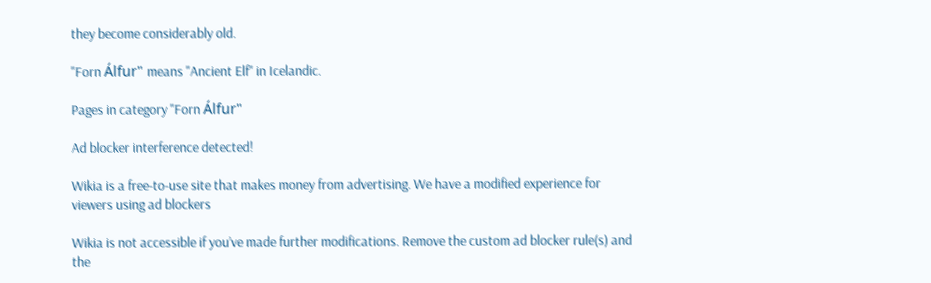they become considerably old.

"Forn Álfur" means "Ancient Elf" in Icelandic.

Pages in category "Forn Álfur"

Ad blocker interference detected!

Wikia is a free-to-use site that makes money from advertising. We have a modified experience for viewers using ad blockers

Wikia is not accessible if you’ve made further modifications. Remove the custom ad blocker rule(s) and the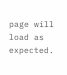page will load as expected.